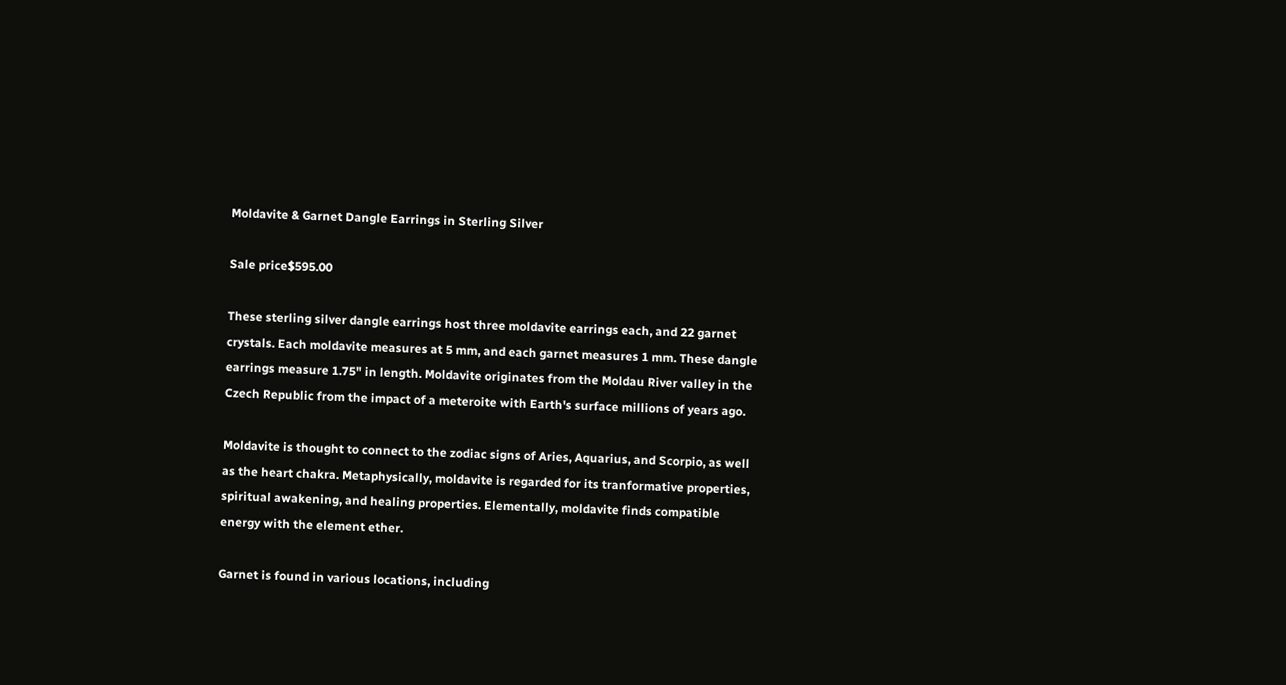Moldavite & Garnet Dangle Earrings in Sterling Silver

Sale price$595.00

These sterling silver dangle earrings host three moldavite earrings each, and 22 garnet crystals. Each moldavite measures at 5 mm, and each garnet measures 1 mm. These dangle earrings measure 1.75" in length. Moldavite originates from the Moldau River valley in the Czech Republic from the impact of a meteroite with Earth's surface millions of years ago.

Moldavite is thought to connect to the zodiac signs of Aries, Aquarius, and Scorpio, as well as the heart chakra. Metaphysically, moldavite is regarded for its tranformative properties, spiritual awakening, and healing properties. Elementally, moldavite finds compatible energy with the element ether.

Garnet is found in various locations, including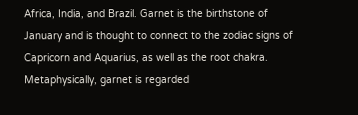Africa, India, and Brazil. Garnet is the birthstone of January and is thought to connect to the zodiac signs of Capricorn and Aquarius, as well as the root chakra. Metaphysically, garnet is regarded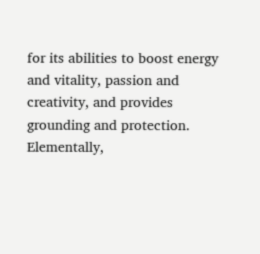for its abilities to boost energy and vitality, passion and creativity, and provides grounding and protection. Elementally,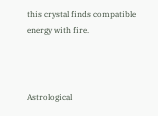this crystal finds compatible energy with fire.



Astrological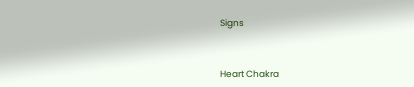Signs



Heart Chakra